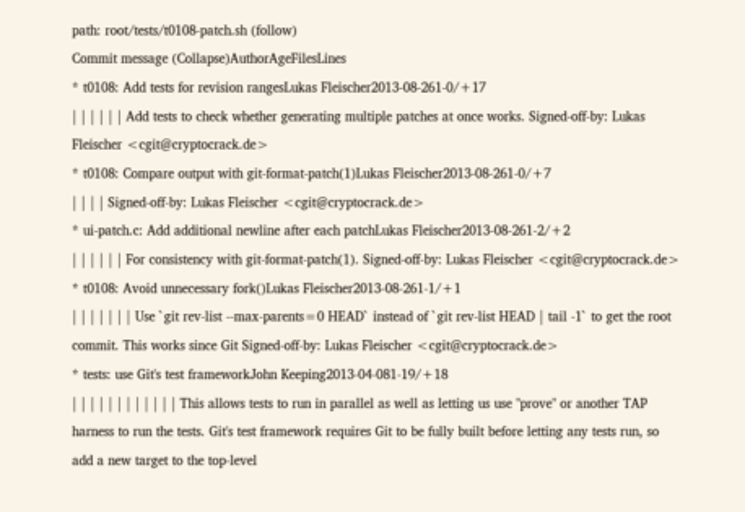path: root/tests/t0108-patch.sh (follow)
Commit message (Collapse)AuthorAgeFilesLines
* t0108: Add tests for revision rangesLukas Fleischer2013-08-261-0/+17
| | | | | | Add tests to check whether generating multiple patches at once works. Signed-off-by: Lukas Fleischer <cgit@cryptocrack.de>
* t0108: Compare output with git-format-patch(1)Lukas Fleischer2013-08-261-0/+7
| | | | Signed-off-by: Lukas Fleischer <cgit@cryptocrack.de>
* ui-patch.c: Add additional newline after each patchLukas Fleischer2013-08-261-2/+2
| | | | | | For consistency with git-format-patch(1). Signed-off-by: Lukas Fleischer <cgit@cryptocrack.de>
* t0108: Avoid unnecessary fork()Lukas Fleischer2013-08-261-1/+1
| | | | | | | Use `git rev-list --max-parents=0 HEAD` instead of `git rev-list HEAD | tail -1` to get the root commit. This works since Git Signed-off-by: Lukas Fleischer <cgit@cryptocrack.de>
* tests: use Git's test frameworkJohn Keeping2013-04-081-19/+18
| | | | | | | | | | | | This allows tests to run in parallel as well as letting us use "prove" or another TAP harness to run the tests. Git's test framework requires Git to be fully built before letting any tests run, so add a new target to the top-level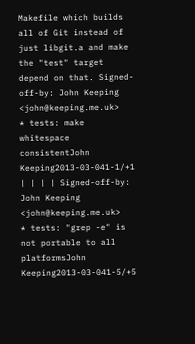Makefile which builds all of Git instead of just libgit.a and make the "test" target depend on that. Signed-off-by: John Keeping <john@keeping.me.uk>
* tests: make whitespace consistentJohn Keeping2013-03-041-1/+1
| | | | Signed-off-by: John Keeping <john@keeping.me.uk>
* tests: "grep -e" is not portable to all platformsJohn Keeping2013-03-041-5/+5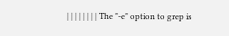| | | | | | | | The "-e" option to grep is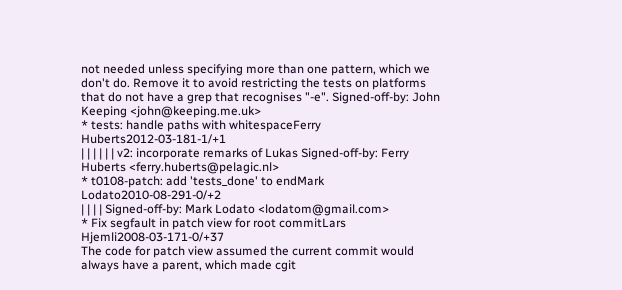not needed unless specifying more than one pattern, which we don't do. Remove it to avoid restricting the tests on platforms that do not have a grep that recognises "-e". Signed-off-by: John Keeping <john@keeping.me.uk>
* tests: handle paths with whitespaceFerry Huberts2012-03-181-1/+1
| | | | | | v2: incorporate remarks of Lukas Signed-off-by: Ferry Huberts <ferry.huberts@pelagic.nl>
* t0108-patch: add 'tests_done' to endMark Lodato2010-08-291-0/+2
| | | | Signed-off-by: Mark Lodato <lodatom@gmail.com>
* Fix segfault in patch view for root commitLars Hjemli2008-03-171-0/+37
The code for patch view assumed the current commit would always have a parent, which made cgit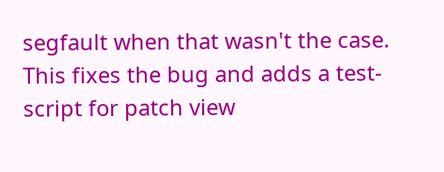segfault when that wasn't the case. This fixes the bug and adds a test-script for patch view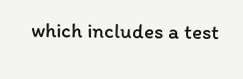which includes a test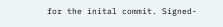for the inital commit. Signed-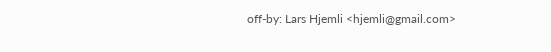off-by: Lars Hjemli <hjemli@gmail.com>